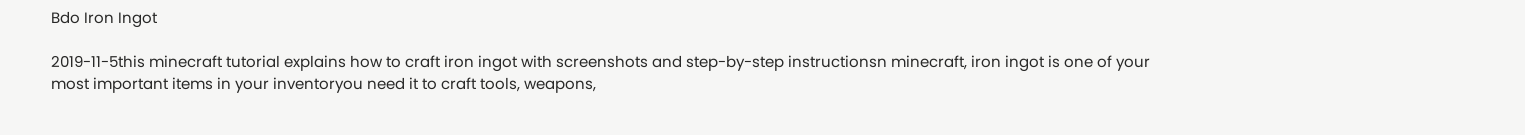Bdo Iron Ingot

2019-11-5this minecraft tutorial explains how to craft iron ingot with screenshots and step-by-step instructionsn minecraft, iron ingot is one of your most important items in your inventoryou need it to craft tools, weapons,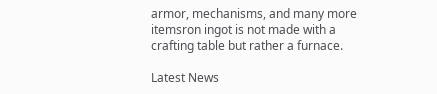armor, mechanisms, and many more itemsron ingot is not made with a crafting table but rather a furnace.

Latest News